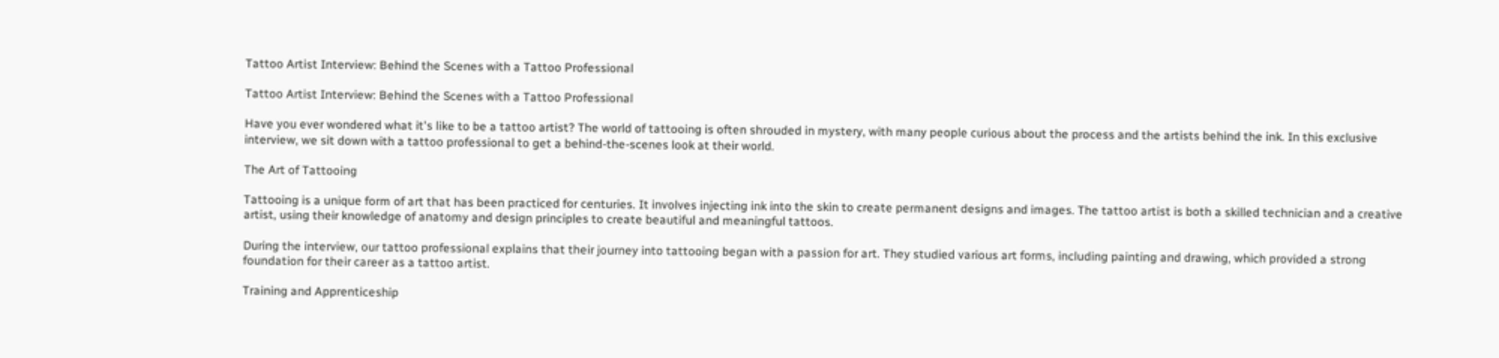Tattoo Artist Interview: Behind the Scenes with a Tattoo Professional

Tattoo Artist Interview: Behind the Scenes with a Tattoo Professional

Have you ever wondered what it's like to be a tattoo artist? The world of tattooing is often shrouded in mystery, with many people curious about the process and the artists behind the ink. In this exclusive interview, we sit down with a tattoo professional to get a behind-the-scenes look at their world.

The Art of Tattooing

Tattooing is a unique form of art that has been practiced for centuries. It involves injecting ink into the skin to create permanent designs and images. The tattoo artist is both a skilled technician and a creative artist, using their knowledge of anatomy and design principles to create beautiful and meaningful tattoos.

During the interview, our tattoo professional explains that their journey into tattooing began with a passion for art. They studied various art forms, including painting and drawing, which provided a strong foundation for their career as a tattoo artist.

Training and Apprenticeship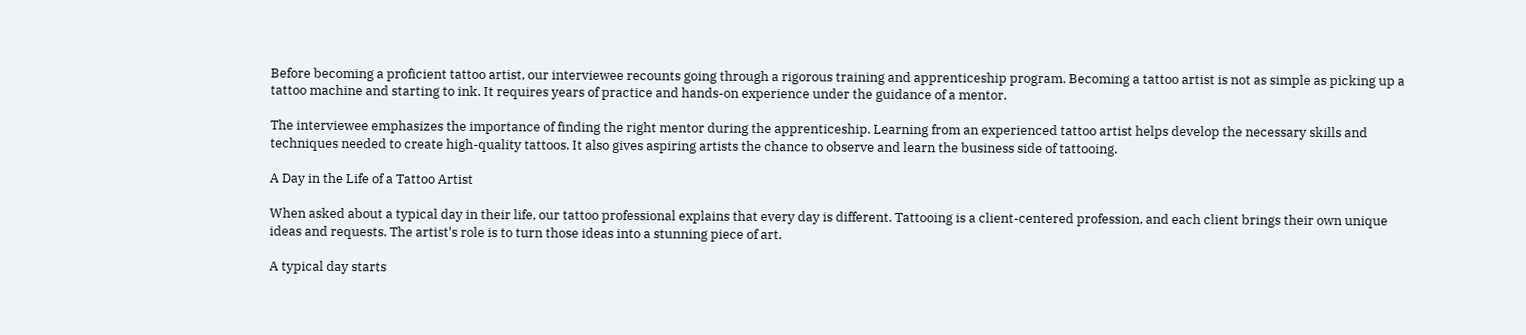Before becoming a proficient tattoo artist, our interviewee recounts going through a rigorous training and apprenticeship program. Becoming a tattoo artist is not as simple as picking up a tattoo machine and starting to ink. It requires years of practice and hands-on experience under the guidance of a mentor.

The interviewee emphasizes the importance of finding the right mentor during the apprenticeship. Learning from an experienced tattoo artist helps develop the necessary skills and techniques needed to create high-quality tattoos. It also gives aspiring artists the chance to observe and learn the business side of tattooing.

A Day in the Life of a Tattoo Artist

When asked about a typical day in their life, our tattoo professional explains that every day is different. Tattooing is a client-centered profession, and each client brings their own unique ideas and requests. The artist's role is to turn those ideas into a stunning piece of art.

A typical day starts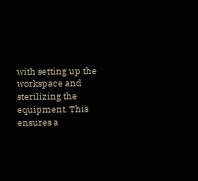with setting up the workspace and sterilizing the equipment. This ensures a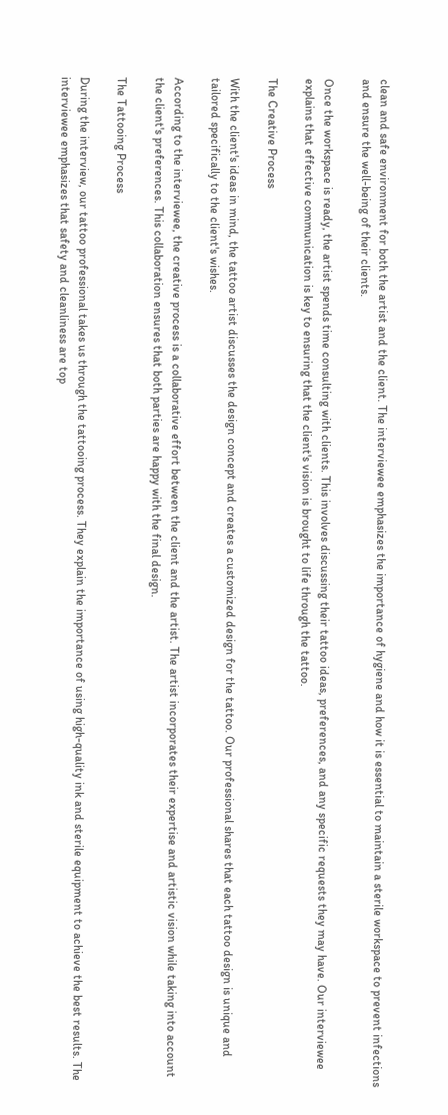clean and safe environment for both the artist and the client. The interviewee emphasizes the importance of hygiene and how it is essential to maintain a sterile workspace to prevent infections and ensure the well-being of their clients.

Once the workspace is ready, the artist spends time consulting with clients. This involves discussing their tattoo ideas, preferences, and any specific requests they may have. Our interviewee explains that effective communication is key to ensuring that the client's vision is brought to life through the tattoo.

The Creative Process

With the client's ideas in mind, the tattoo artist discusses the design concept and creates a customized design for the tattoo. Our professional shares that each tattoo design is unique and tailored specifically to the client's wishes.

According to the interviewee, the creative process is a collaborative effort between the client and the artist. The artist incorporates their expertise and artistic vision while taking into account the client's preferences. This collaboration ensures that both parties are happy with the final design.

The Tattooing Process

During the interview, our tattoo professional takes us through the tattooing process. They explain the importance of using high-quality ink and sterile equipment to achieve the best results. The interviewee emphasizes that safety and cleanliness are top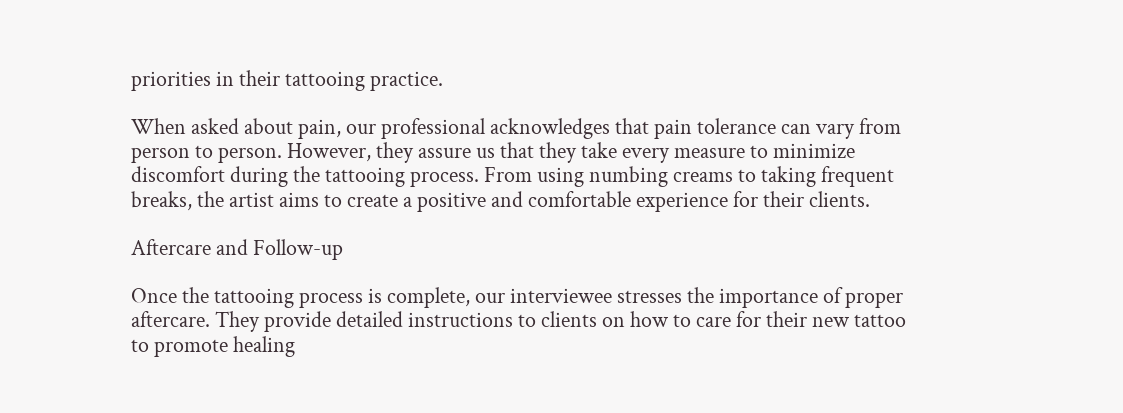priorities in their tattooing practice.

When asked about pain, our professional acknowledges that pain tolerance can vary from person to person. However, they assure us that they take every measure to minimize discomfort during the tattooing process. From using numbing creams to taking frequent breaks, the artist aims to create a positive and comfortable experience for their clients.

Aftercare and Follow-up

Once the tattooing process is complete, our interviewee stresses the importance of proper aftercare. They provide detailed instructions to clients on how to care for their new tattoo to promote healing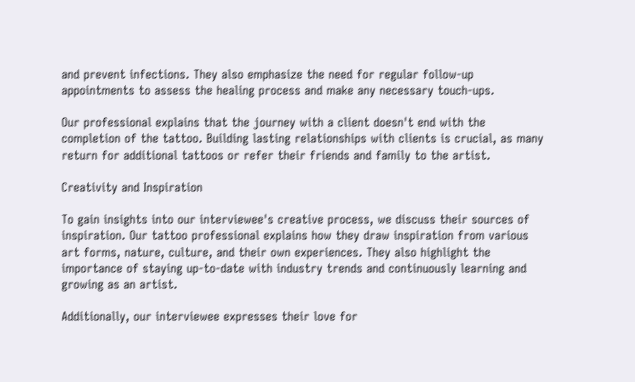and prevent infections. They also emphasize the need for regular follow-up appointments to assess the healing process and make any necessary touch-ups.

Our professional explains that the journey with a client doesn't end with the completion of the tattoo. Building lasting relationships with clients is crucial, as many return for additional tattoos or refer their friends and family to the artist.

Creativity and Inspiration

To gain insights into our interviewee's creative process, we discuss their sources of inspiration. Our tattoo professional explains how they draw inspiration from various art forms, nature, culture, and their own experiences. They also highlight the importance of staying up-to-date with industry trends and continuously learning and growing as an artist.

Additionally, our interviewee expresses their love for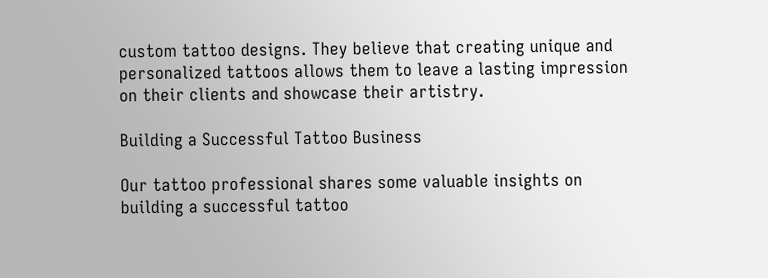custom tattoo designs. They believe that creating unique and personalized tattoos allows them to leave a lasting impression on their clients and showcase their artistry.

Building a Successful Tattoo Business

Our tattoo professional shares some valuable insights on building a successful tattoo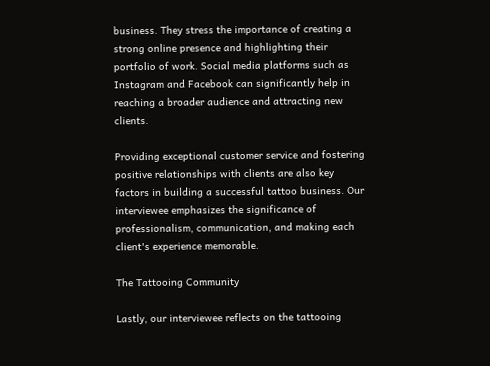business. They stress the importance of creating a strong online presence and highlighting their portfolio of work. Social media platforms such as Instagram and Facebook can significantly help in reaching a broader audience and attracting new clients.

Providing exceptional customer service and fostering positive relationships with clients are also key factors in building a successful tattoo business. Our interviewee emphasizes the significance of professionalism, communication, and making each client's experience memorable.

The Tattooing Community

Lastly, our interviewee reflects on the tattooing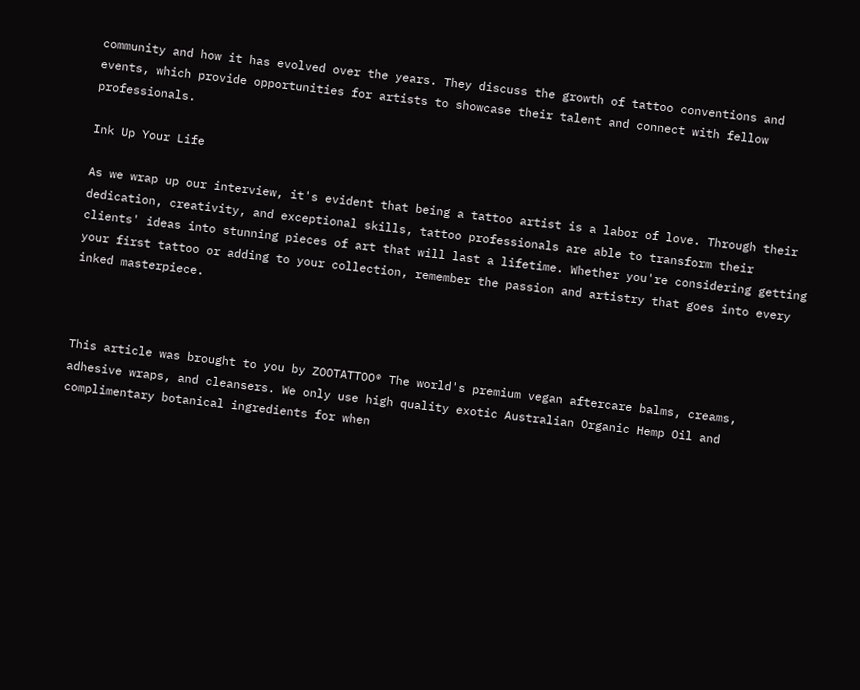community and how it has evolved over the years. They discuss the growth of tattoo conventions and events, which provide opportunities for artists to showcase their talent and connect with fellow professionals.

Ink Up Your Life

As we wrap up our interview, it's evident that being a tattoo artist is a labor of love. Through their dedication, creativity, and exceptional skills, tattoo professionals are able to transform their clients' ideas into stunning pieces of art that will last a lifetime. Whether you're considering getting your first tattoo or adding to your collection, remember the passion and artistry that goes into every inked masterpiece.



This article was brought to you by ZOOTATTOO® The world's premium vegan aftercare balms, creams, adhesive wraps, and cleansers. We only use high quality exotic Australian Organic Hemp Oil and complimentary botanical ingredients for when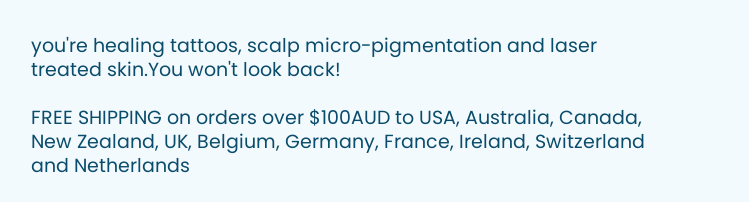you're healing tattoos, scalp micro-pigmentation and laser treated skin.You won't look back!

FREE SHIPPING on orders over $100AUD to USA, Australia, Canada, New Zealand, UK, Belgium, Germany, France, Ireland, Switzerland and Netherlands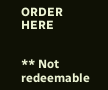ORDER HERE


** Not redeemable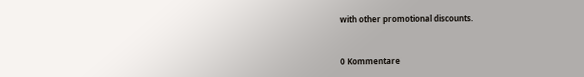with other promotional discounts.


0 Kommentare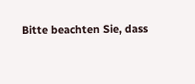Bitte beachten Sie, dass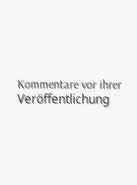Kommentare vor ihrer Veröffentlichung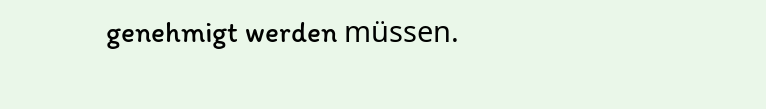genehmigt werden müssen.